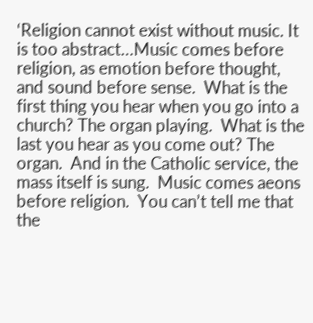‘Religion cannot exist without music. It is too abstract…Music comes before religion, as emotion before thought, and sound before sense.  What is the first thing you hear when you go into a church? The organ playing.  What is the last you hear as you come out? The organ.  And in the Catholic service, the mass itself is sung.  Music comes aeons before religion.  You can’t tell me that the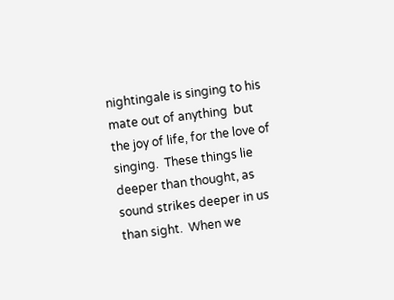nightingale is singing to his mate out of anything  but the joy of life, for the love of singing.  These things lie deeper than thought, as sound strikes deeper in us than sight.  When we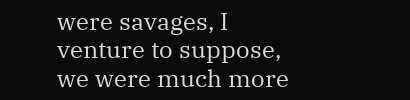were savages, I venture to suppose, we were much more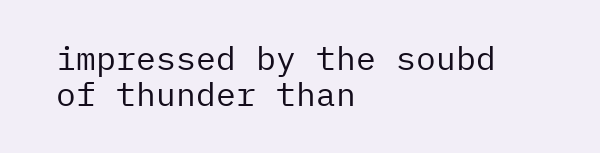impressed by the soubd of thunder than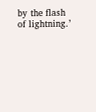by the flash of lightning.’